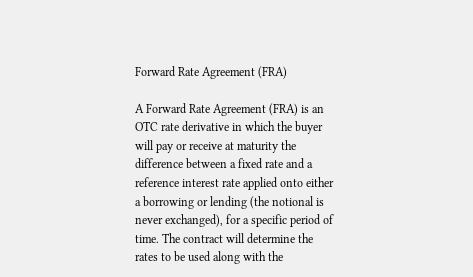Forward Rate Agreement (FRA)

A Forward Rate Agreement (FRA) is an OTC rate derivative in which the buyer will pay or receive at maturity the difference between a fixed rate and a reference interest rate applied onto either a borrowing or lending (the notional is never exchanged), for a specific period of time. The contract will determine the rates to be used along with the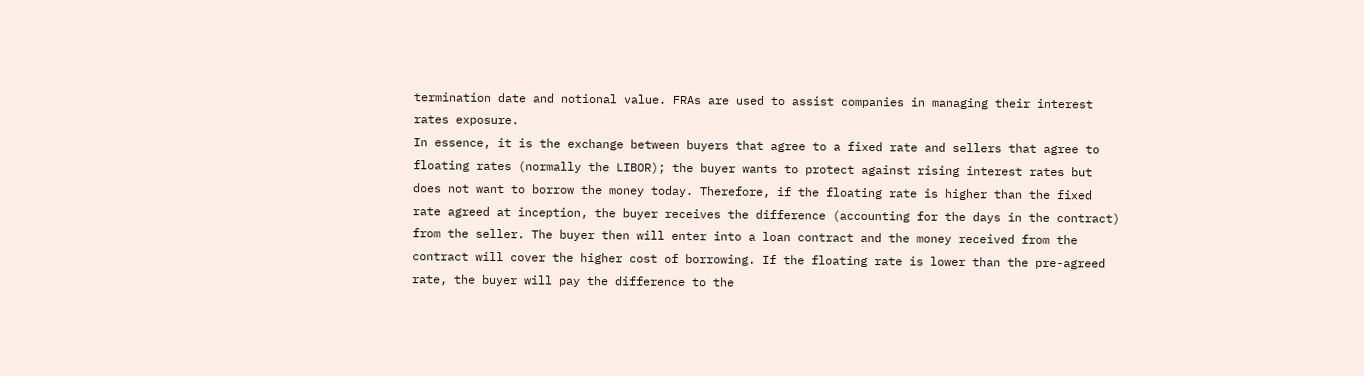termination date and notional value. FRAs are used to assist companies in managing their interest rates exposure.
In essence, it is the exchange between buyers that agree to a fixed rate and sellers that agree to floating rates (normally the LIBOR); the buyer wants to protect against rising interest rates but does not want to borrow the money today. Therefore, if the floating rate is higher than the fixed rate agreed at inception, the buyer receives the difference (accounting for the days in the contract) from the seller. The buyer then will enter into a loan contract and the money received from the contract will cover the higher cost of borrowing. If the floating rate is lower than the pre-agreed rate, the buyer will pay the difference to the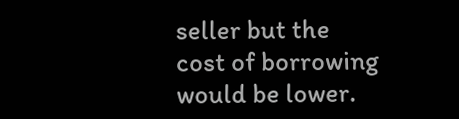seller but the cost of borrowing would be lower.